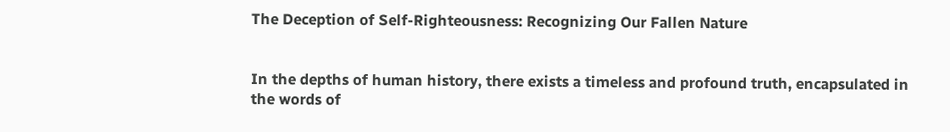The Deception of Self-Righteousness: Recognizing Our Fallen Nature


In the depths of human history, there exists a timeless and profound truth, encapsulated in the words of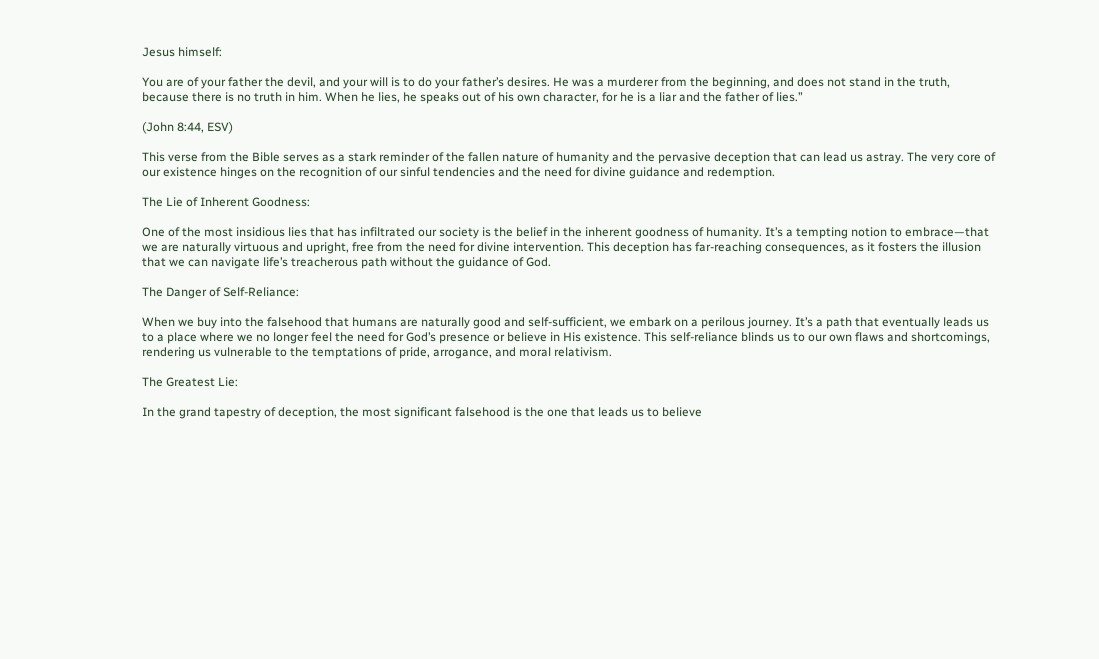Jesus himself:

You are of your father the devil, and your will is to do your father’s desires. He was a murderer from the beginning, and does not stand in the truth, because there is no truth in him. When he lies, he speaks out of his own character, for he is a liar and the father of lies.”

(John 8:44, ESV)

This verse from the Bible serves as a stark reminder of the fallen nature of humanity and the pervasive deception that can lead us astray. The very core of our existence hinges on the recognition of our sinful tendencies and the need for divine guidance and redemption.

The Lie of Inherent Goodness:

One of the most insidious lies that has infiltrated our society is the belief in the inherent goodness of humanity. It’s a tempting notion to embrace—that we are naturally virtuous and upright, free from the need for divine intervention. This deception has far-reaching consequences, as it fosters the illusion that we can navigate life’s treacherous path without the guidance of God.

The Danger of Self-Reliance:

When we buy into the falsehood that humans are naturally good and self-sufficient, we embark on a perilous journey. It’s a path that eventually leads us to a place where we no longer feel the need for God’s presence or believe in His existence. This self-reliance blinds us to our own flaws and shortcomings, rendering us vulnerable to the temptations of pride, arrogance, and moral relativism.

The Greatest Lie:

In the grand tapestry of deception, the most significant falsehood is the one that leads us to believe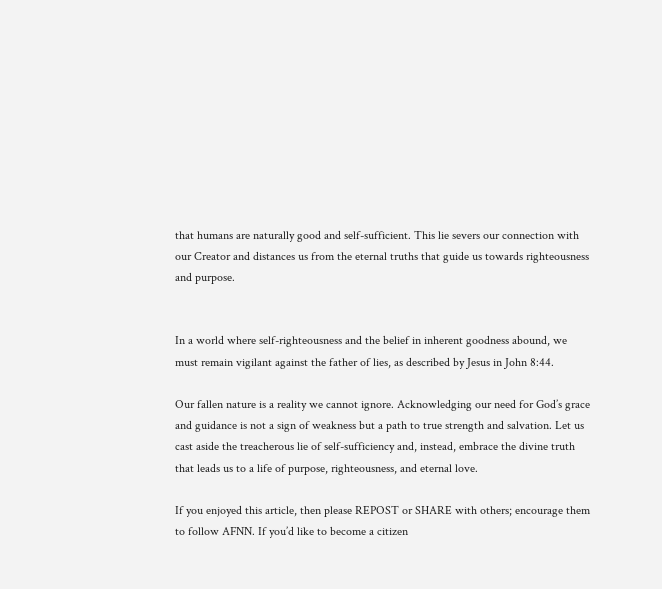that humans are naturally good and self-sufficient. This lie severs our connection with our Creator and distances us from the eternal truths that guide us towards righteousness and purpose.


In a world where self-righteousness and the belief in inherent goodness abound, we must remain vigilant against the father of lies, as described by Jesus in John 8:44.

Our fallen nature is a reality we cannot ignore. Acknowledging our need for God’s grace and guidance is not a sign of weakness but a path to true strength and salvation. Let us cast aside the treacherous lie of self-sufficiency and, instead, embrace the divine truth that leads us to a life of purpose, righteousness, and eternal love.

If you enjoyed this article, then please REPOST or SHARE with others; encourage them to follow AFNN. If you’d like to become a citizen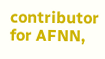contributor for AFNN,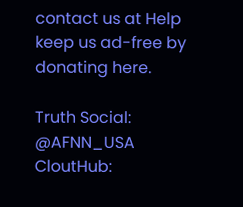contact us at Help keep us ad-free by donating here.

Truth Social: @AFNN_USA
CloutHub: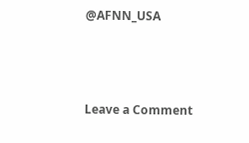@AFNN_USA



Leave a Comment